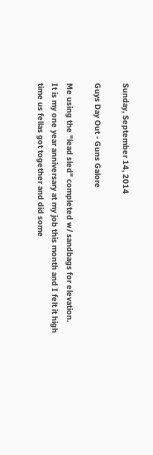Sunday, September 14, 2014

Guys Day Out - Guns Galore

Me using the "lead sled" completed w/ sandbags for elevation.
It is my one year anniversary at my job this month and I felt it high time us fellas got together and did some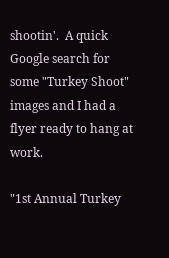shootin'.  A quick Google search for some "Turkey Shoot" images and I had a flyer ready to hang at work.

"1st Annual Turkey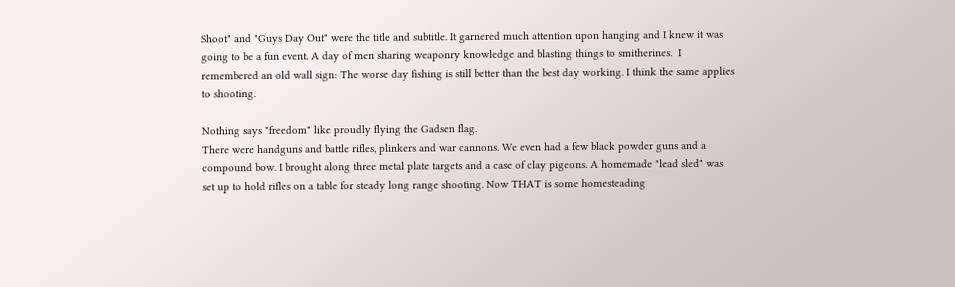Shoot" and "Guys Day Out" were the title and subtitle. It garnered much attention upon hanging and I knew it was going to be a fun event. A day of men sharing weaponry knowledge and blasting things to smitherines.  I remembered an old wall sign: The worse day fishing is still better than the best day working. I think the same applies to shooting.

Nothing says "freedom" like proudly flying the Gadsen flag.
There were handguns and battle rifles, plinkers and war cannons. We even had a few black powder guns and a compound bow. I brought along three metal plate targets and a case of clay pigeons. A homemade "lead sled" was set up to hold rifles on a table for steady long range shooting. Now THAT is some homesteading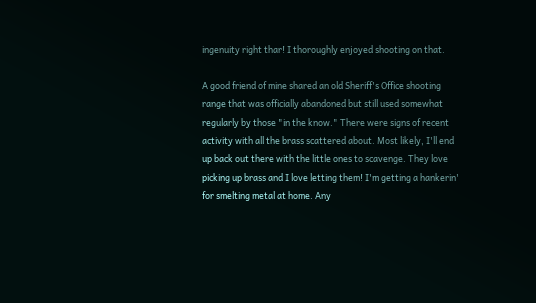ingenuity right thar! I thoroughly enjoyed shooting on that.

A good friend of mine shared an old Sheriff's Office shooting range that was officially abandoned but still used somewhat regularly by those "in the know." There were signs of recent activity with all the brass scattered about. Most likely, I'll end up back out there with the little ones to scavenge. They love picking up brass and I love letting them! I'm getting a hankerin' for smelting metal at home. Any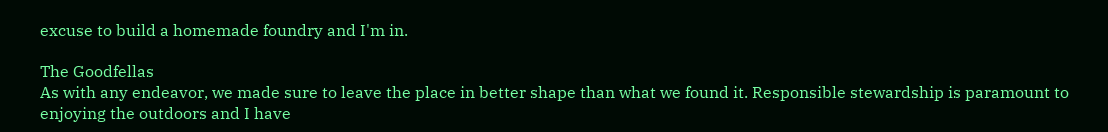excuse to build a homemade foundry and I'm in.

The Goodfellas
As with any endeavor, we made sure to leave the place in better shape than what we found it. Responsible stewardship is paramount to enjoying the outdoors and I have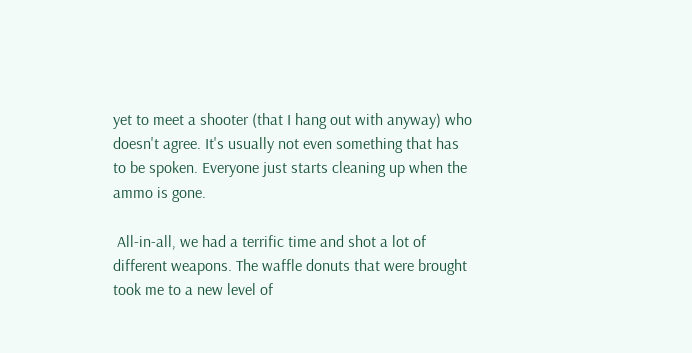yet to meet a shooter (that I hang out with anyway) who doesn't agree. It's usually not even something that has to be spoken. Everyone just starts cleaning up when the ammo is gone.

 All-in-all, we had a terrific time and shot a lot of different weapons. The waffle donuts that were brought took me to a new level of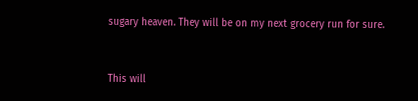sugary heaven. They will be on my next grocery run for sure.


This will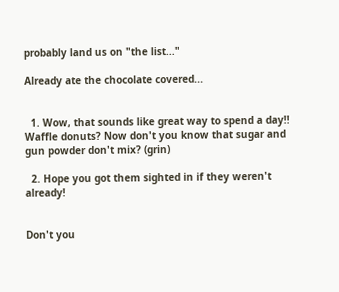probably land us on "the list..."

Already ate the chocolate covered...


  1. Wow, that sounds like great way to spend a day!! Waffle donuts? Now don't you know that sugar and gun powder don't mix? (grin)

  2. Hope you got them sighted in if they weren't already!


Don't you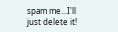spam me...I'll just delete it!